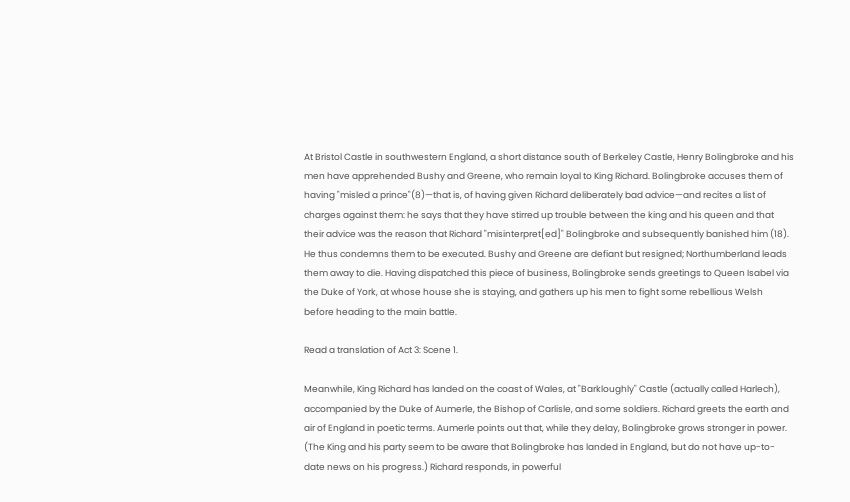At Bristol Castle in southwestern England, a short distance south of Berkeley Castle, Henry Bolingbroke and his men have apprehended Bushy and Greene, who remain loyal to King Richard. Bolingbroke accuses them of having "misled a prince"(8)—that is, of having given Richard deliberately bad advice—and recites a list of charges against them: he says that they have stirred up trouble between the king and his queen and that their advice was the reason that Richard "misinterpret[ed]" Bolingbroke and subsequently banished him (18). He thus condemns them to be executed. Bushy and Greene are defiant but resigned; Northumberland leads them away to die. Having dispatched this piece of business, Bolingbroke sends greetings to Queen Isabel via the Duke of York, at whose house she is staying, and gathers up his men to fight some rebellious Welsh before heading to the main battle.

Read a translation of Act 3: Scene 1.

Meanwhile, King Richard has landed on the coast of Wales, at "Barkloughly" Castle (actually called Harlech), accompanied by the Duke of Aumerle, the Bishop of Carlisle, and some soldiers. Richard greets the earth and air of England in poetic terms. Aumerle points out that, while they delay, Bolingbroke grows stronger in power. (The King and his party seem to be aware that Bolingbroke has landed in England, but do not have up-to-date news on his progress.) Richard responds, in powerful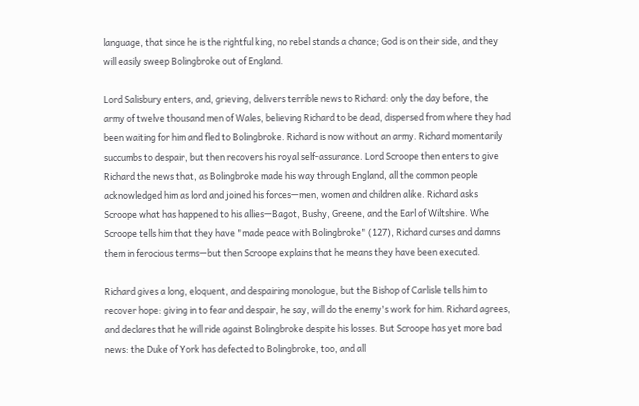language, that since he is the rightful king, no rebel stands a chance; God is on their side, and they will easily sweep Bolingbroke out of England.

Lord Salisbury enters, and, grieving, delivers terrible news to Richard: only the day before, the army of twelve thousand men of Wales, believing Richard to be dead, dispersed from where they had been waiting for him and fled to Bolingbroke. Richard is now without an army. Richard momentarily succumbs to despair, but then recovers his royal self-assurance. Lord Scroope then enters to give Richard the news that, as Bolingbroke made his way through England, all the common people acknowledged him as lord and joined his forces—men, women and children alike. Richard asks Scroope what has happened to his allies—Bagot, Bushy, Greene, and the Earl of Wiltshire. Whe Scroope tells him that they have "made peace with Bolingbroke" (127), Richard curses and damns them in ferocious terms—but then Scroope explains that he means they have been executed.

Richard gives a long, eloquent, and despairing monologue, but the Bishop of Carlisle tells him to recover hope: giving in to fear and despair, he say, will do the enemy's work for him. Richard agrees, and declares that he will ride against Bolingbroke despite his losses. But Scroope has yet more bad news: the Duke of York has defected to Bolingbroke, too, and all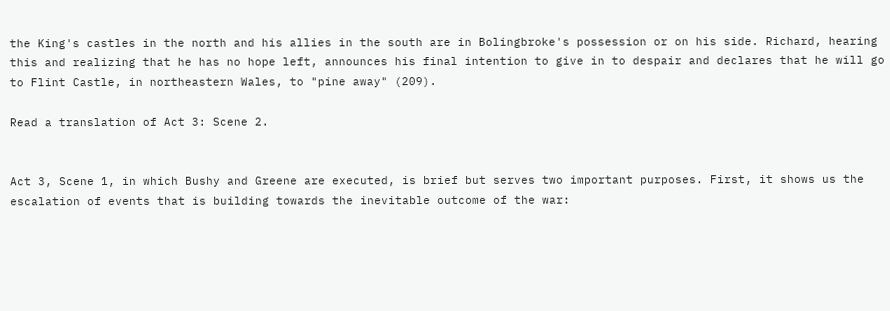the King's castles in the north and his allies in the south are in Bolingbroke's possession or on his side. Richard, hearing this and realizing that he has no hope left, announces his final intention to give in to despair and declares that he will go to Flint Castle, in northeastern Wales, to "pine away" (209).

Read a translation of Act 3: Scene 2.


Act 3, Scene 1, in which Bushy and Greene are executed, is brief but serves two important purposes. First, it shows us the escalation of events that is building towards the inevitable outcome of the war: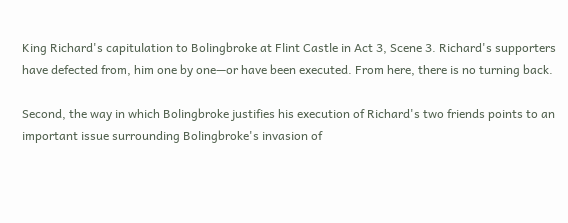King Richard's capitulation to Bolingbroke at Flint Castle in Act 3, Scene 3. Richard's supporters have defected from, him one by one—or have been executed. From here, there is no turning back.

Second, the way in which Bolingbroke justifies his execution of Richard's two friends points to an important issue surrounding Bolingbroke's invasion of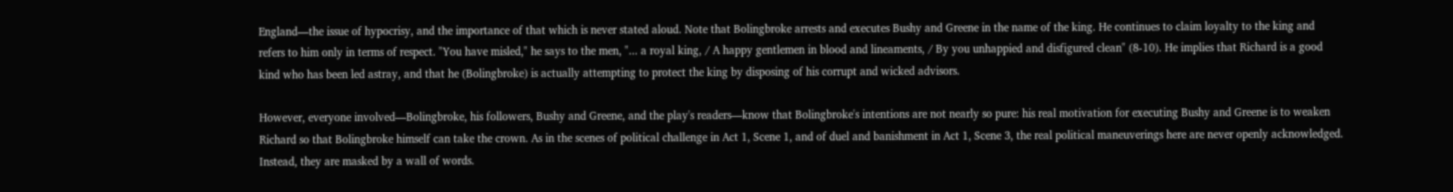England—the issue of hypocrisy, and the importance of that which is never stated aloud. Note that Bolingbroke arrests and executes Bushy and Greene in the name of the king. He continues to claim loyalty to the king and refers to him only in terms of respect. "You have misled," he says to the men, "... a royal king, / A happy gentlemen in blood and lineaments, / By you unhappied and disfigured clean" (8-10). He implies that Richard is a good kind who has been led astray, and that he (Bolingbroke) is actually attempting to protect the king by disposing of his corrupt and wicked advisors.

However, everyone involved—Bolingbroke, his followers, Bushy and Greene, and the play's readers—know that Bolingbroke's intentions are not nearly so pure: his real motivation for executing Bushy and Greene is to weaken Richard so that Bolingbroke himself can take the crown. As in the scenes of political challenge in Act 1, Scene 1, and of duel and banishment in Act 1, Scene 3, the real political maneuverings here are never openly acknowledged. Instead, they are masked by a wall of words.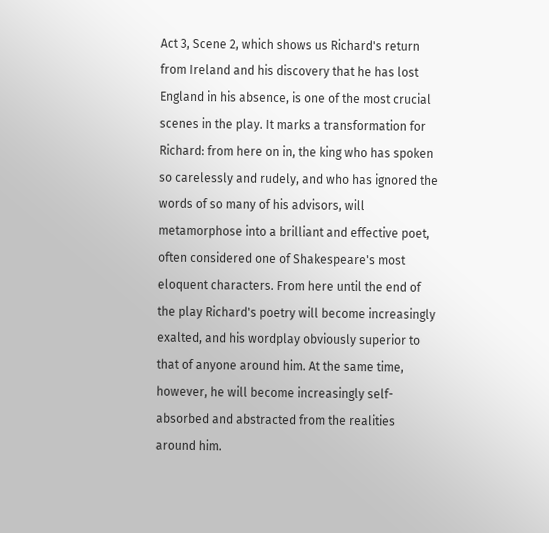Act 3, Scene 2, which shows us Richard's return from Ireland and his discovery that he has lost England in his absence, is one of the most crucial scenes in the play. It marks a transformation for Richard: from here on in, the king who has spoken so carelessly and rudely, and who has ignored the words of so many of his advisors, will metamorphose into a brilliant and effective poet, often considered one of Shakespeare's most eloquent characters. From here until the end of the play Richard's poetry will become increasingly exalted, and his wordplay obviously superior to that of anyone around him. At the same time, however, he will become increasingly self-absorbed and abstracted from the realities around him.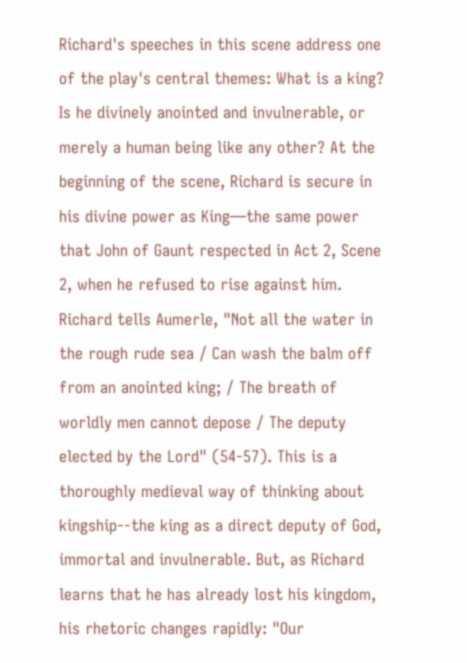Richard's speeches in this scene address one of the play's central themes: What is a king? Is he divinely anointed and invulnerable, or merely a human being like any other? At the beginning of the scene, Richard is secure in his divine power as King—the same power that John of Gaunt respected in Act 2, Scene 2, when he refused to rise against him. Richard tells Aumerle, "Not all the water in the rough rude sea / Can wash the balm off from an anointed king; / The breath of worldly men cannot depose / The deputy elected by the Lord" (54-57). This is a thoroughly medieval way of thinking about kingship--the king as a direct deputy of God, immortal and invulnerable. But, as Richard learns that he has already lost his kingdom, his rhetoric changes rapidly: "Our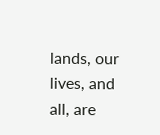lands, our lives, and all, are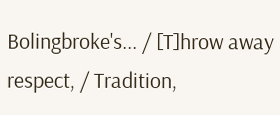Bolingbroke's... / [T]hrow away respect, / Tradition,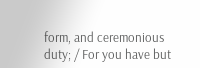form, and ceremonious duty; / For you have but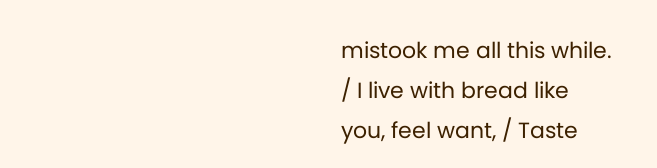mistook me all this while. / I live with bread like you, feel want, / Taste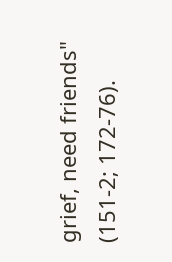grief, need friends" (151-2; 172-76).